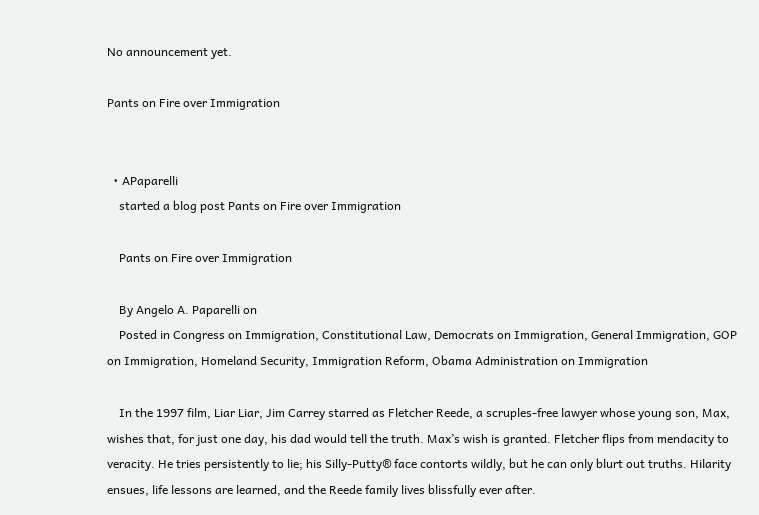No announcement yet.

Pants on Fire over Immigration


  • APaparelli
    started a blog post Pants on Fire over Immigration

    Pants on Fire over Immigration

    By Angelo A. Paparelli on
    Posted in Congress on Immigration, Constitutional Law, Democrats on Immigration, General Immigration, GOP on Immigration, Homeland Security, Immigration Reform, Obama Administration on Immigration

    In the 1997 film, Liar Liar, Jim Carrey starred as Fletcher Reede, a scruples-free lawyer whose young son, Max, wishes that, for just one day, his dad would tell the truth. Max’s wish is granted. Fletcher flips from mendacity to veracity. He tries persistently to lie; his Silly-Putty® face contorts wildly, but he can only blurt out truths. Hilarity ensues, life lessons are learned, and the Reede family lives blissfully ever after.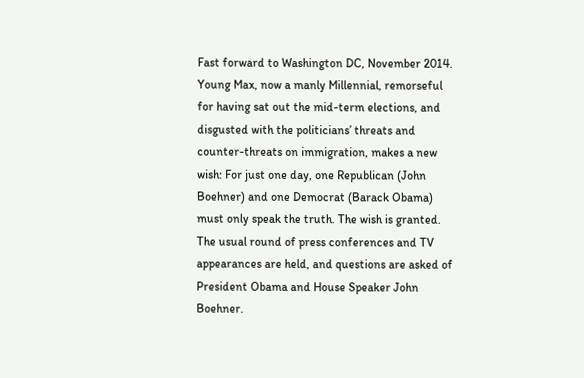Fast forward to Washington DC, November 2014. Young Max, now a manly Millennial, remorseful for having sat out the mid-term elections, and disgusted with the politicians’ threats and counter-threats on immigration, makes a new wish: For just one day, one Republican (John Boehner) and one Democrat (Barack Obama) must only speak the truth. The wish is granted. The usual round of press conferences and TV appearances are held, and questions are asked of President Obama and House Speaker John Boehner.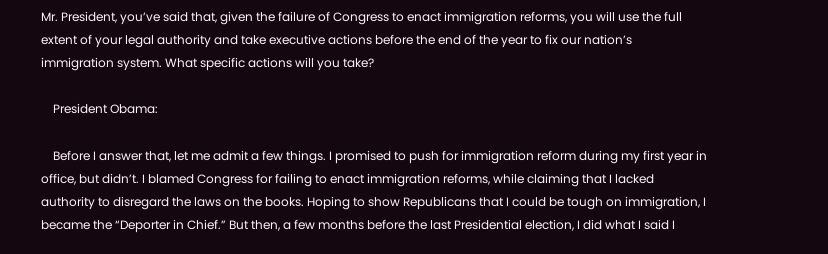Mr. President, you’ve said that, given the failure of Congress to enact immigration reforms, you will use the full extent of your legal authority and take executive actions before the end of the year to fix our nation’s immigration system. What specific actions will you take?

    President Obama:

    Before I answer that, let me admit a few things. I promised to push for immigration reform during my first year in office, but didn’t. I blamed Congress for failing to enact immigration reforms, while claiming that I lacked authority to disregard the laws on the books. Hoping to show Republicans that I could be tough on immigration, I became the “Deporter in Chief.” But then, a few months before the last Presidential election, I did what I said I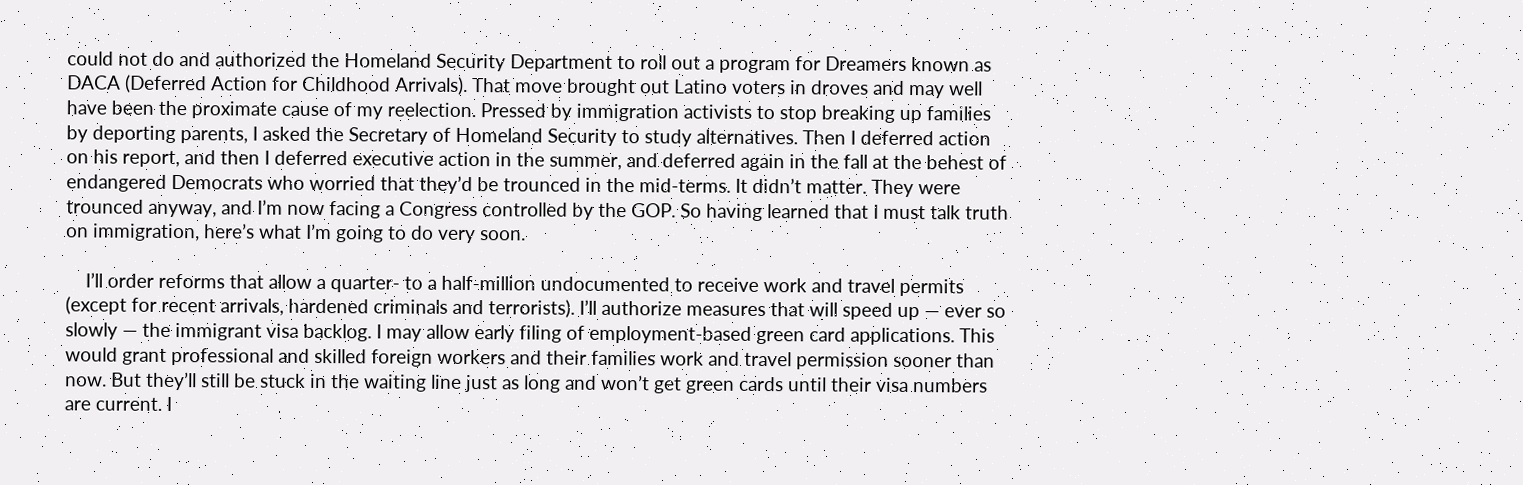could not do and authorized the Homeland Security Department to roll out a program for Dreamers known as DACA (Deferred Action for Childhood Arrivals). That move brought out Latino voters in droves and may well have been the proximate cause of my reelection. Pressed by immigration activists to stop breaking up families by deporting parents, I asked the Secretary of Homeland Security to study alternatives. Then I deferred action on his report, and then I deferred executive action in the summer, and deferred again in the fall at the behest of endangered Democrats who worried that they’d be trounced in the mid-terms. It didn’t matter. They were trounced anyway, and I’m now facing a Congress controlled by the GOP. So having learned that I must talk truth on immigration, here’s what I’m going to do very soon.

    I’ll order reforms that allow a quarter- to a half-million undocumented to receive work and travel permits (except for recent arrivals, hardened criminals and terrorists). I’ll authorize measures that will speed up — ever so slowly — the immigrant visa backlog. I may allow early filing of employment-based green card applications. This would grant professional and skilled foreign workers and their families work and travel permission sooner than now. But they’ll still be stuck in the waiting line just as long and won’t get green cards until their visa numbers are current. I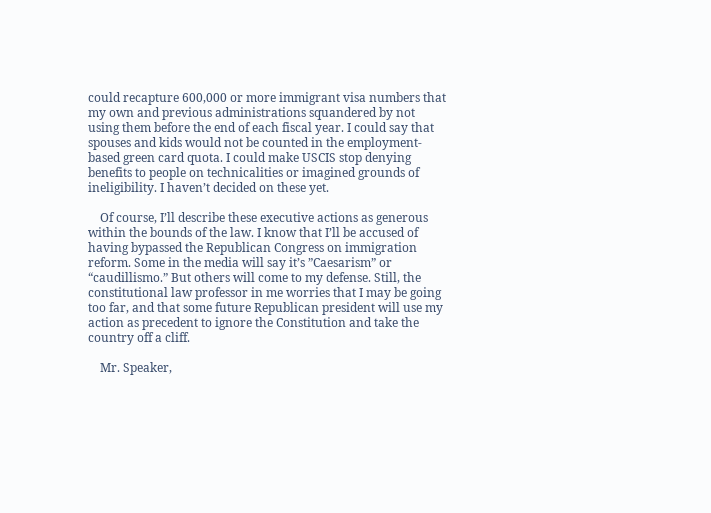could recapture 600,000 or more immigrant visa numbers that my own and previous administrations squandered by not using them before the end of each fiscal year. I could say that spouses and kids would not be counted in the employment-based green card quota. I could make USCIS stop denying benefits to people on technicalities or imagined grounds of ineligibility. I haven’t decided on these yet.

    Of course, I’ll describe these executive actions as generous within the bounds of the law. I know that I’ll be accused of having bypassed the Republican Congress on immigration reform. Some in the media will say it’s ”Caesarism” or “caudillismo.” But others will come to my defense. Still, the constitutional law professor in me worries that I may be going too far, and that some future Republican president will use my action as precedent to ignore the Constitution and take the country off a cliff.

    Mr. Speaker,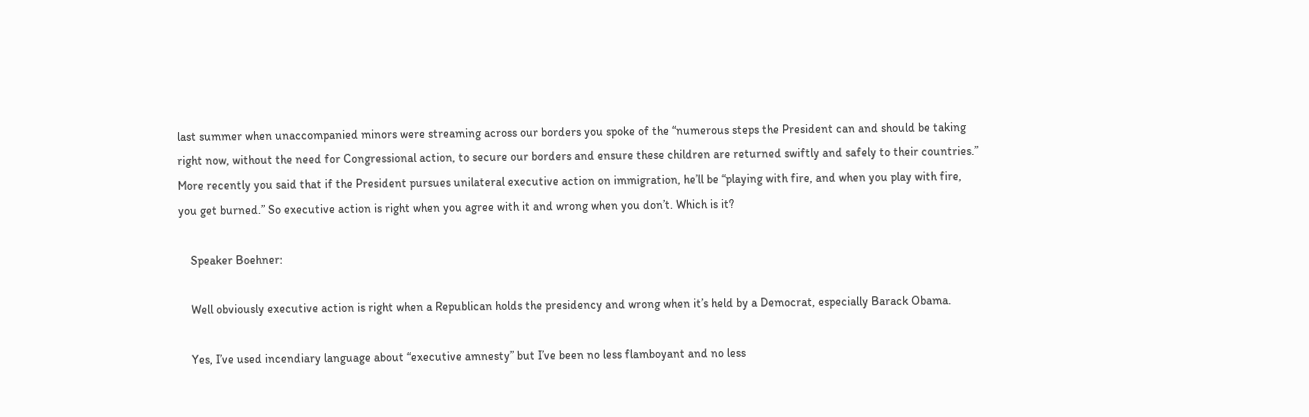last summer when unaccompanied minors were streaming across our borders you spoke of the “numerous steps the President can and should be taking right now, without the need for Congressional action, to secure our borders and ensure these children are returned swiftly and safely to their countries.” More recently you said that if the President pursues unilateral executive action on immigration, he’ll be “playing with fire, and when you play with fire, you get burned.” So executive action is right when you agree with it and wrong when you don’t. Which is it?

    Speaker Boehner:

    Well obviously executive action is right when a Republican holds the presidency and wrong when it’s held by a Democrat, especially Barack Obama.

    Yes, I’ve used incendiary language about “executive amnesty” but I’ve been no less flamboyant and no less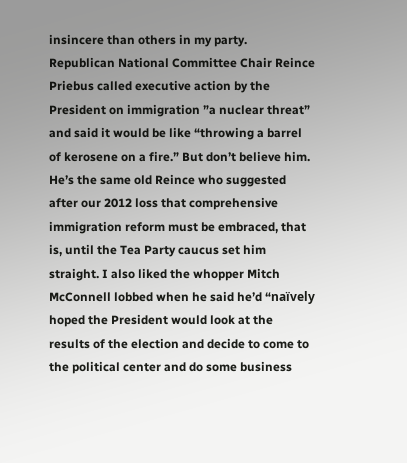insincere than others in my party. Republican National Committee Chair Reince Priebus called executive action by the President on immigration ”a nuclear threat” and said it would be like “throwing a barrel of kerosene on a fire.” But don’t believe him. He’s the same old Reince who suggested after our 2012 loss that comprehensive immigration reform must be embraced, that is, until the Tea Party caucus set him straight. I also liked the whopper Mitch McConnell lobbed when he said he’d “naïvely hoped the President would look at the results of the election and decide to come to the political center and do some business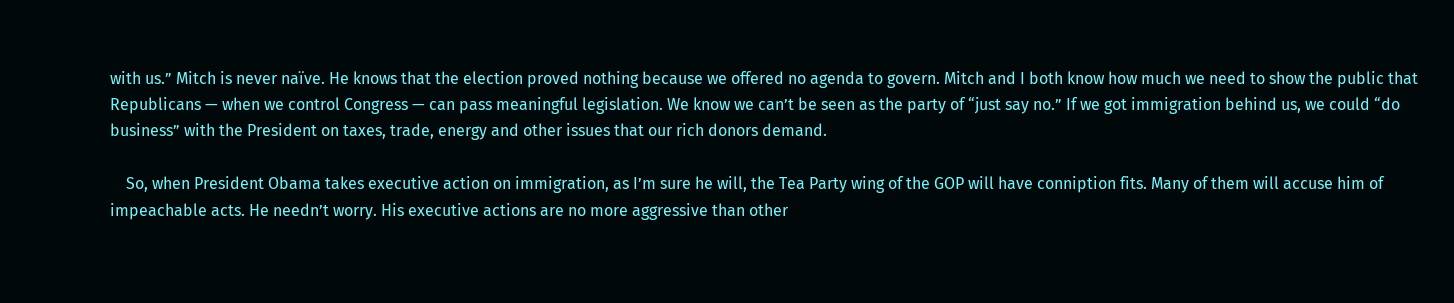with us.” Mitch is never naïve. He knows that the election proved nothing because we offered no agenda to govern. Mitch and I both know how much we need to show the public that Republicans — when we control Congress — can pass meaningful legislation. We know we can’t be seen as the party of “just say no.” If we got immigration behind us, we could “do business” with the President on taxes, trade, energy and other issues that our rich donors demand.

    So, when President Obama takes executive action on immigration, as I’m sure he will, the Tea Party wing of the GOP will have conniption fits. Many of them will accuse him of impeachable acts. He needn’t worry. His executive actions are no more aggressive than other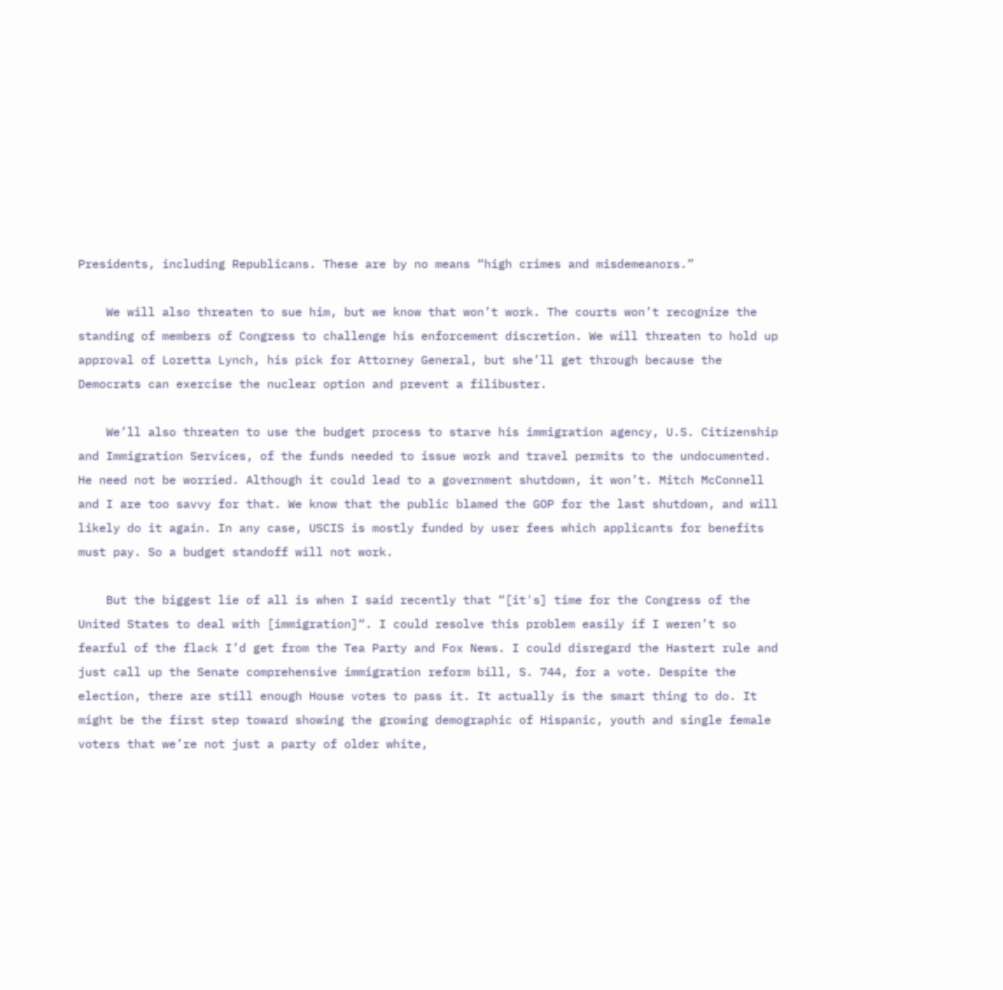Presidents, including Republicans. These are by no means “high crimes and misdemeanors.”

    We will also threaten to sue him, but we know that won’t work. The courts won’t recognize the standing of members of Congress to challenge his enforcement discretion. We will threaten to hold up approval of Loretta Lynch, his pick for Attorney General, but she’ll get through because the Democrats can exercise the nuclear option and prevent a filibuster.

    We’ll also threaten to use the budget process to starve his immigration agency, U.S. Citizenship and Immigration Services, of the funds needed to issue work and travel permits to the undocumented. He need not be worried. Although it could lead to a government shutdown, it won’t. Mitch McConnell and I are too savvy for that. We know that the public blamed the GOP for the last shutdown, and will likely do it again. In any case, USCIS is mostly funded by user fees which applicants for benefits must pay. So a budget standoff will not work.

    But the biggest lie of all is when I said recently that “[it's] time for the Congress of the United States to deal with [immigration]“. I could resolve this problem easily if I weren’t so fearful of the flack I’d get from the Tea Party and Fox News. I could disregard the Hastert rule and just call up the Senate comprehensive immigration reform bill, S. 744, for a vote. Despite the election, there are still enough House votes to pass it. It actually is the smart thing to do. It might be the first step toward showing the growing demographic of Hispanic, youth and single female voters that we’re not just a party of older white,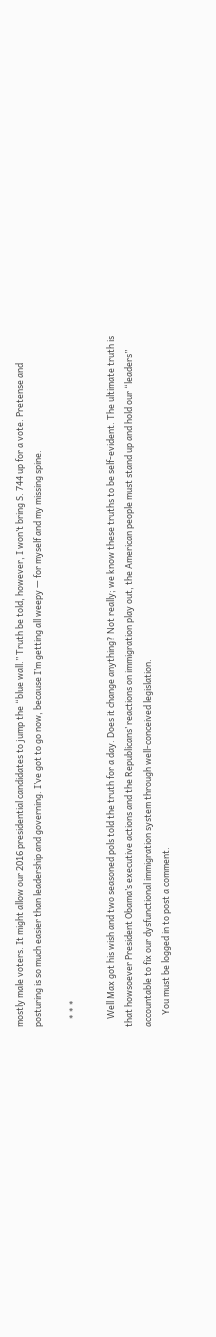mostly male voters. It might allow our 2016 presidential candidates to jump the “blue wall.” Truth be told, however, I won’t bring S. 744 up for a vote. Pretense and posturing is so much easier than leadership and governing. I’ve got to go now, because I’m getting all weepy — for myself and my missing spine.

    * * *

    Well Max got his wish and two seasoned pols told the truth for a day. Does it change anything? Not really; we know these truths to be self-evident. The ultimate truth is that howsoever President Obama’s executive actions and the Republicans’ reactions on immigration play out, the American people must stand up and hold our “leaders” accountable to fix our dysfunctional immigration system through well-conceived legislation.
      You must be logged in to post a comment.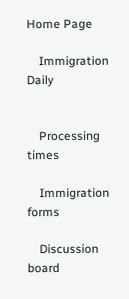Home Page

    Immigration Daily


    Processing times

    Immigration forms

    Discussion board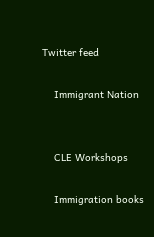Twitter feed

    Immigrant Nation


    CLE Workshops

    Immigration books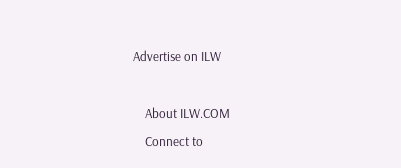Advertise on ILW



    About ILW.COM

    Connect to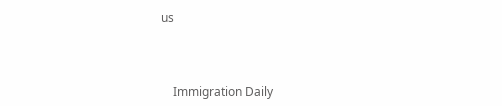us



    Immigration Daily